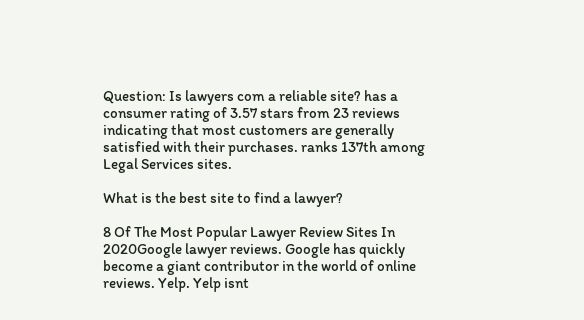Question: Is lawyers com a reliable site? has a consumer rating of 3.57 stars from 23 reviews indicating that most customers are generally satisfied with their purchases. ranks 137th among Legal Services sites.

What is the best site to find a lawyer?

8 Of The Most Popular Lawyer Review Sites In 2020Google lawyer reviews. Google has quickly become a giant contributor in the world of online reviews. Yelp. Yelp isnt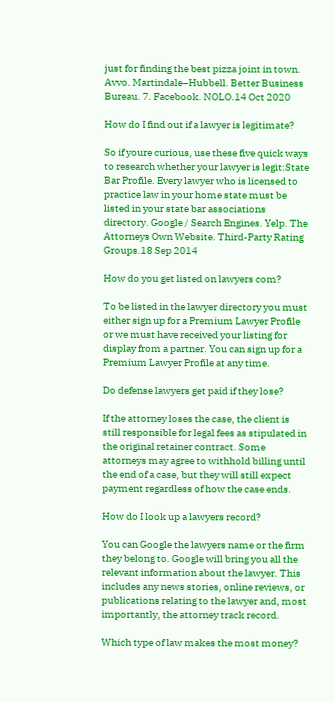just for finding the best pizza joint in town. Avvo. Martindale–Hubbell. Better Business Bureau. 7. Facebook. NOLO.14 Oct 2020

How do I find out if a lawyer is legitimate?

So if youre curious, use these five quick ways to research whether your lawyer is legit:State Bar Profile. Every lawyer who is licensed to practice law in your home state must be listed in your state bar associations directory. Google / Search Engines. Yelp. The Attorneys Own Website. Third-Party Rating Groups.18 Sep 2014

How do you get listed on lawyers com?

To be listed in the lawyer directory you must either sign up for a Premium Lawyer Profile or we must have received your listing for display from a partner. You can sign up for a Premium Lawyer Profile at any time.

Do defense lawyers get paid if they lose?

If the attorney loses the case, the client is still responsible for legal fees as stipulated in the original retainer contract. Some attorneys may agree to withhold billing until the end of a case, but they will still expect payment regardless of how the case ends.

How do I look up a lawyers record?

You can Google the lawyers name or the firm they belong to. Google will bring you all the relevant information about the lawyer. This includes any news stories, online reviews, or publications relating to the lawyer and, most importantly, the attorney track record.

Which type of law makes the most money?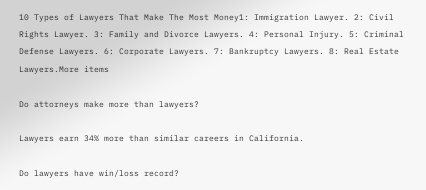10 Types of Lawyers That Make The Most Money1: Immigration Lawyer. 2: Civil Rights Lawyer. 3: Family and Divorce Lawyers. 4: Personal Injury. 5: Criminal Defense Lawyers. 6: Corporate Lawyers. 7: Bankruptcy Lawyers. 8: Real Estate Lawyers.More items

Do attorneys make more than lawyers?

Lawyers earn 34% more than similar careers in California.

Do lawyers have win/loss record?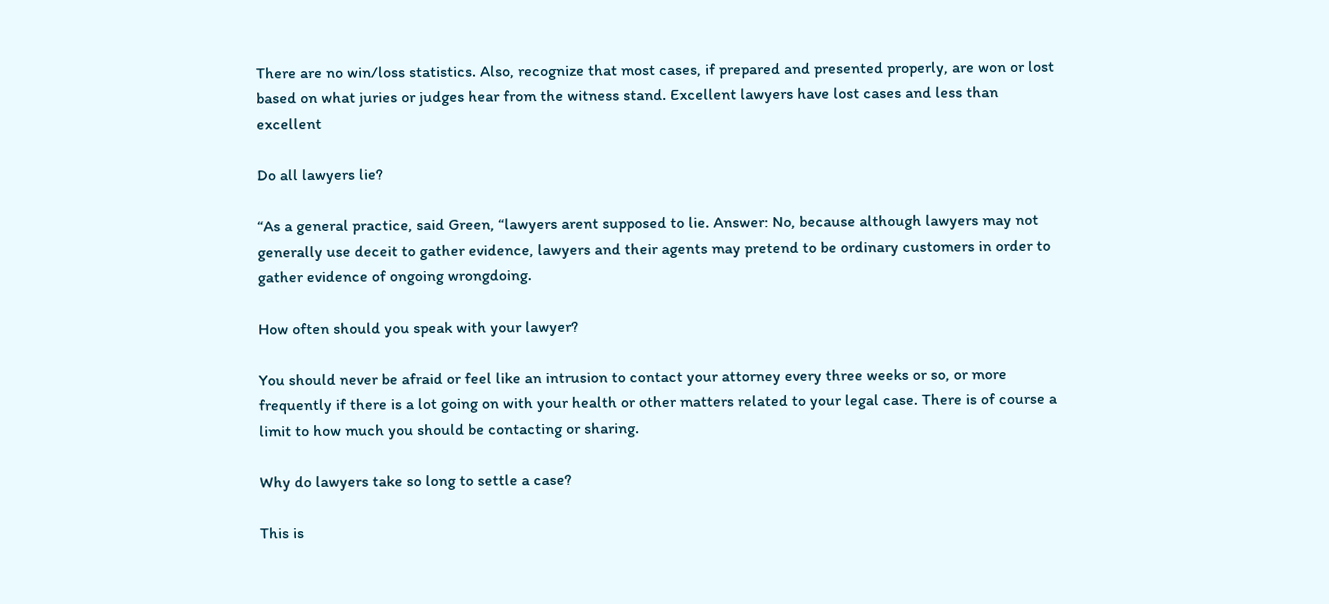There are no win/loss statistics. Also, recognize that most cases, if prepared and presented properly, are won or lost based on what juries or judges hear from the witness stand. Excellent lawyers have lost cases and less than excellent

Do all lawyers lie?

“As a general practice, said Green, “lawyers arent supposed to lie. Answer: No, because although lawyers may not generally use deceit to gather evidence, lawyers and their agents may pretend to be ordinary customers in order to gather evidence of ongoing wrongdoing.

How often should you speak with your lawyer?

You should never be afraid or feel like an intrusion to contact your attorney every three weeks or so, or more frequently if there is a lot going on with your health or other matters related to your legal case. There is of course a limit to how much you should be contacting or sharing.

Why do lawyers take so long to settle a case?

This is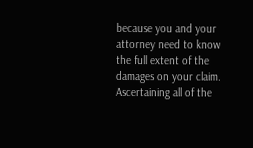because you and your attorney need to know the full extent of the damages on your claim. Ascertaining all of the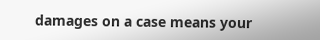damages on a case means your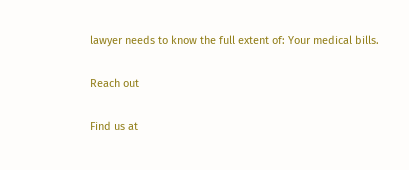lawyer needs to know the full extent of: Your medical bills.

Reach out

Find us at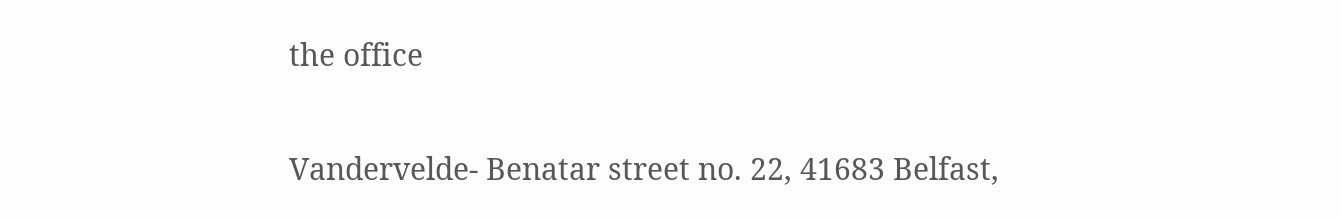the office

Vandervelde- Benatar street no. 22, 41683 Belfast,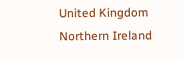United Kingdom Northern Ireland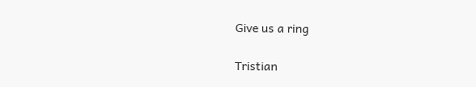Give us a ring

Tristian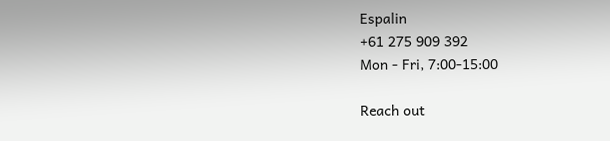Espalin
+61 275 909 392
Mon - Fri, 7:00-15:00

Reach out